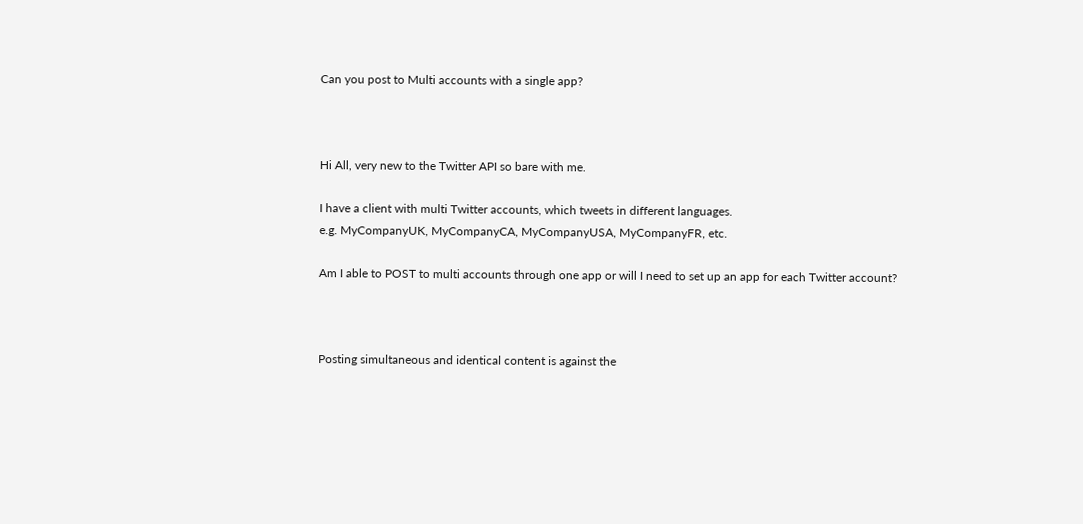Can you post to Multi accounts with a single app?



Hi All, very new to the Twitter API so bare with me.

I have a client with multi Twitter accounts, which tweets in different languages.
e.g. MyCompanyUK, MyCompanyCA, MyCompanyUSA, MyCompanyFR, etc.

Am I able to POST to multi accounts through one app or will I need to set up an app for each Twitter account?



Posting simultaneous and identical content is against the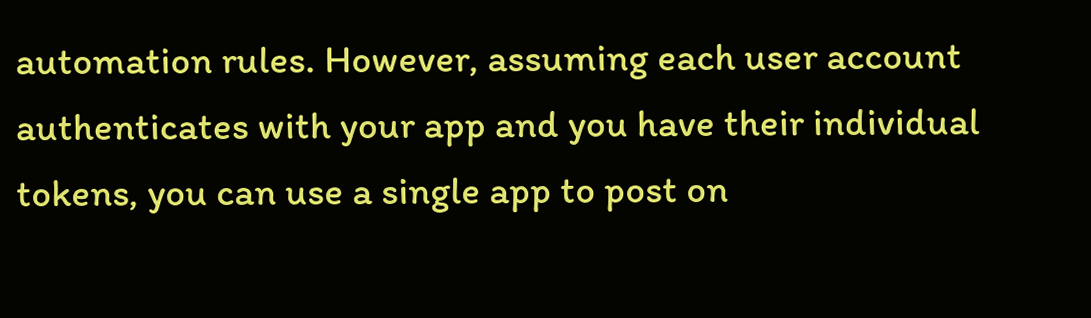automation rules. However, assuming each user account authenticates with your app and you have their individual tokens, you can use a single app to post on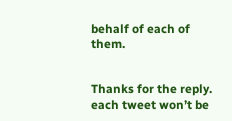behalf of each of them.


Thanks for the reply. each tweet won’t be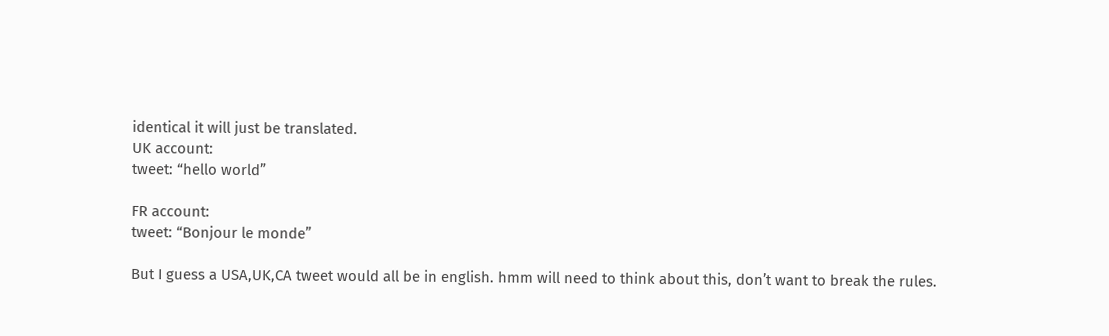identical it will just be translated.
UK account:
tweet: “hello world”

FR account:
tweet: “Bonjour le monde”

But I guess a USA,UK,CA tweet would all be in english. hmm will need to think about this, don’t want to break the rules.